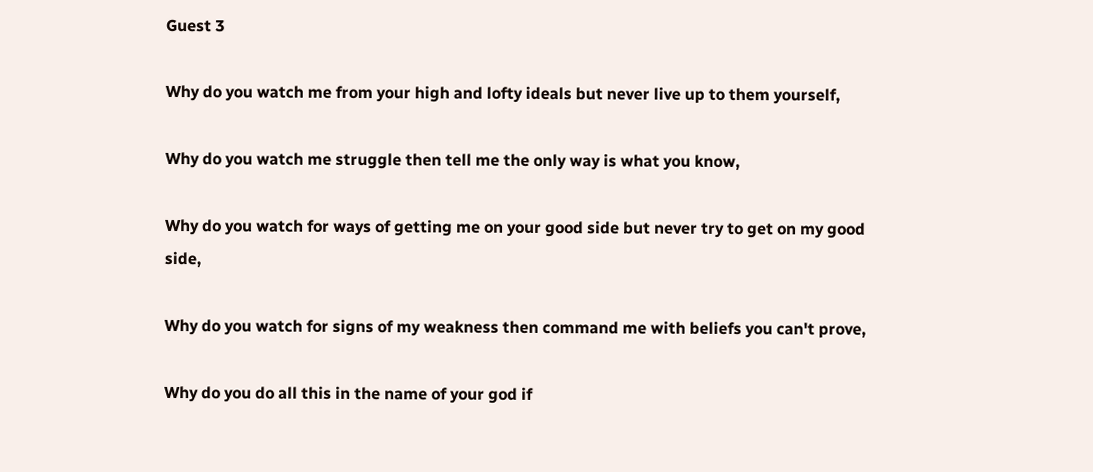Guest 3

Why do you watch me from your high and lofty ideals but never live up to them yourself,

Why do you watch me struggle then tell me the only way is what you know,

Why do you watch for ways of getting me on your good side but never try to get on my good side,

Why do you watch for signs of my weakness then command me with beliefs you can't prove,

Why do you do all this in the name of your god if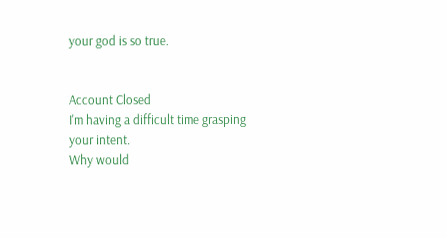your god is so true.


Account Closed
I'm having a difficult time grasping your intent.
Why would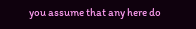you assume that any here do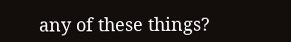any of these things?